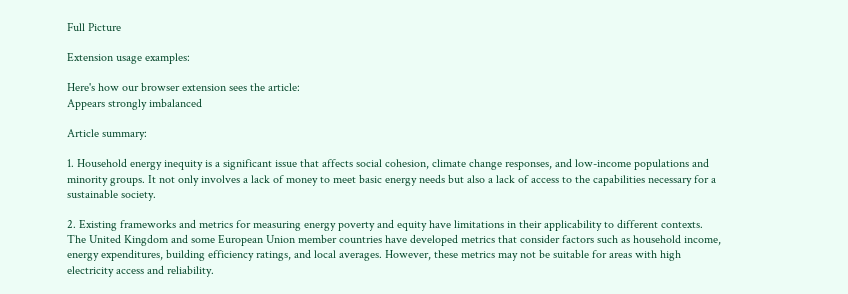Full Picture

Extension usage examples:

Here's how our browser extension sees the article:
Appears strongly imbalanced

Article summary:

1. Household energy inequity is a significant issue that affects social cohesion, climate change responses, and low-income populations and minority groups. It not only involves a lack of money to meet basic energy needs but also a lack of access to the capabilities necessary for a sustainable society.

2. Existing frameworks and metrics for measuring energy poverty and equity have limitations in their applicability to different contexts. The United Kingdom and some European Union member countries have developed metrics that consider factors such as household income, energy expenditures, building efficiency ratings, and local averages. However, these metrics may not be suitable for areas with high electricity access and reliability.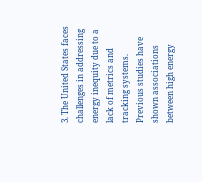3. The United States faces challenges in addressing energy inequity due to a lack of metrics and tracking systems. Previous studies have shown associations between high energy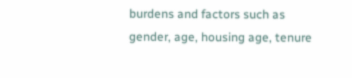burdens and factors such as gender, age, housing age, tenure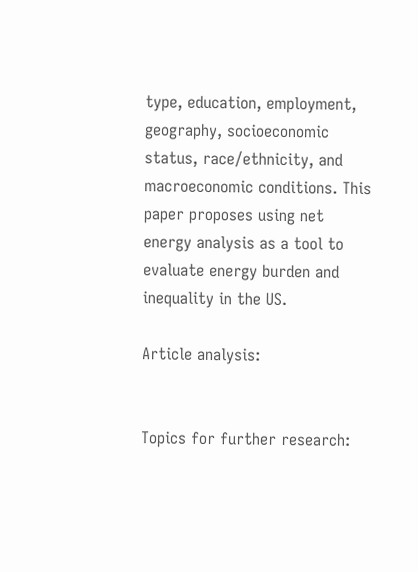type, education, employment, geography, socioeconomic status, race/ethnicity, and macroeconomic conditions. This paper proposes using net energy analysis as a tool to evaluate energy burden and inequality in the US.

Article analysis:


Topics for further research: